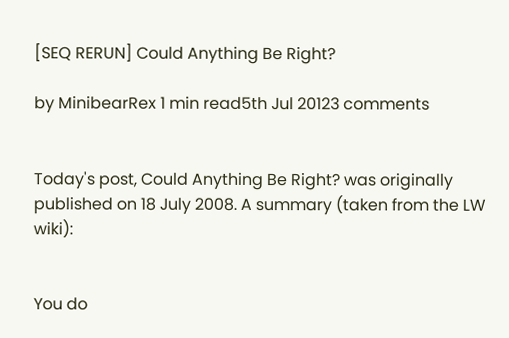[SEQ RERUN] Could Anything Be Right?

by MinibearRex 1 min read5th Jul 20123 comments


Today's post, Could Anything Be Right? was originally published on 18 July 2008. A summary (taken from the LW wiki):


You do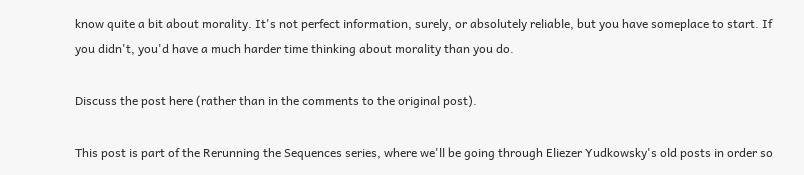know quite a bit about morality. It's not perfect information, surely, or absolutely reliable, but you have someplace to start. If you didn't, you'd have a much harder time thinking about morality than you do.

Discuss the post here (rather than in the comments to the original post).

This post is part of the Rerunning the Sequences series, where we'll be going through Eliezer Yudkowsky's old posts in order so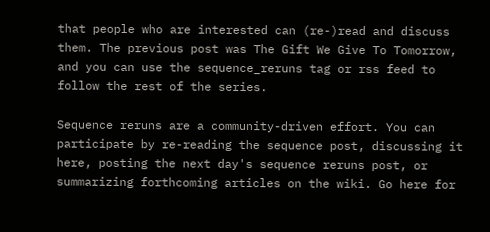that people who are interested can (re-)read and discuss them. The previous post was The Gift We Give To Tomorrow, and you can use the sequence_reruns tag or rss feed to follow the rest of the series.

Sequence reruns are a community-driven effort. You can participate by re-reading the sequence post, discussing it here, posting the next day's sequence reruns post, or summarizing forthcoming articles on the wiki. Go here for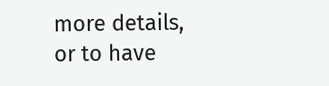more details, or to have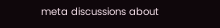meta discussions about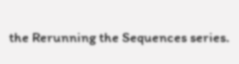the Rerunning the Sequences series.